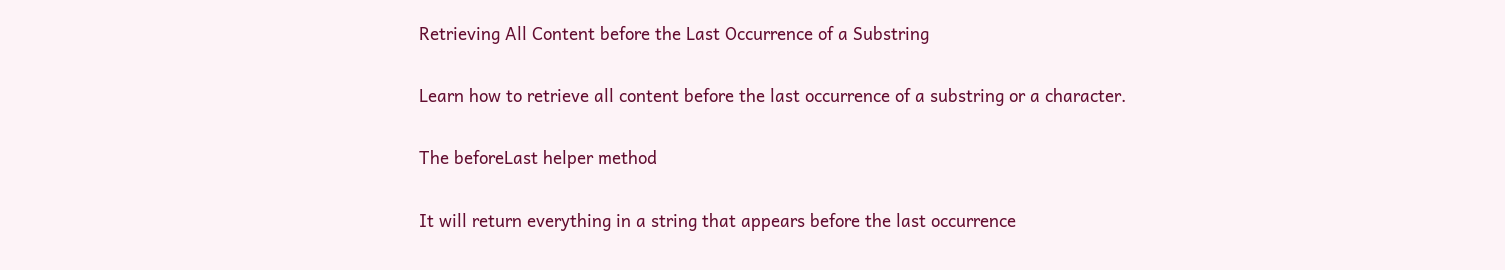Retrieving All Content before the Last Occurrence of a Substring

Learn how to retrieve all content before the last occurrence of a substring or a character.

The beforeLast helper method

It will return everything in a string that appears before the last occurrence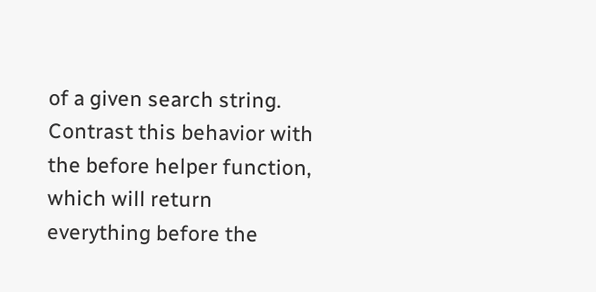of a given search string. Contrast this behavior with the before helper function, which will return everything before the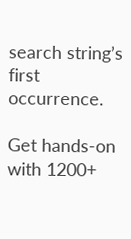search string’s first occurrence.

Get hands-on with 1200+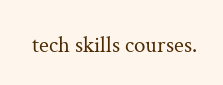tech skills courses.